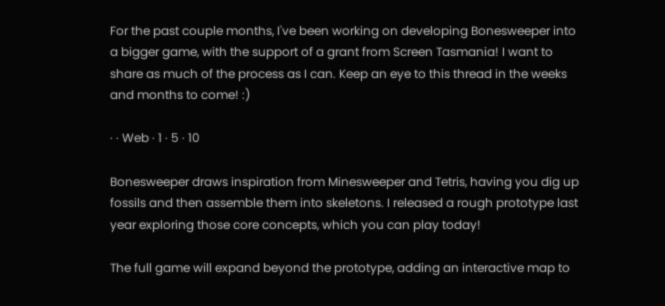For the past couple months, I've been working on developing Bonesweeper into a bigger game, with the support of a grant from Screen Tasmania! I want to share as much of the process as I can. Keep an eye to this thread in the weeks and months to come! :)

· · Web · 1 · 5 · 10

Bonesweeper draws inspiration from Minesweeper and Tetris, having you dig up fossils and then assemble them into skeletons. I released a rough prototype last year exploring those core concepts, which you can play today!

The full game will expand beyond the prototype, adding an interactive map to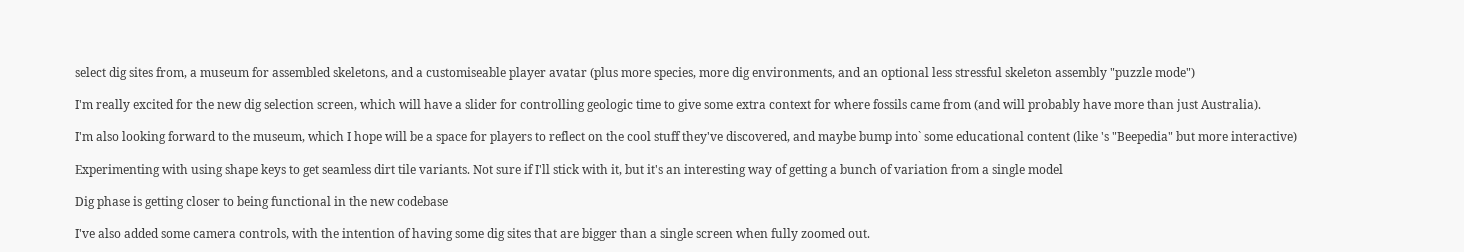select dig sites from, a museum for assembled skeletons, and a customiseable player avatar (plus more species, more dig environments, and an optional less stressful skeleton assembly "puzzle mode")

I'm really excited for the new dig selection screen, which will have a slider for controlling geologic time to give some extra context for where fossils came from (and will probably have more than just Australia).

I'm also looking forward to the museum, which I hope will be a space for players to reflect on the cool stuff they've discovered, and maybe bump into` some educational content (like 's "Beepedia" but more interactive)

Experimenting with using shape keys to get seamless dirt tile variants. Not sure if I'll stick with it, but it's an interesting way of getting a bunch of variation from a single model

Dig phase is getting closer to being functional in the new codebase

I've also added some camera controls, with the intention of having some dig sites that are bigger than a single screen when fully zoomed out.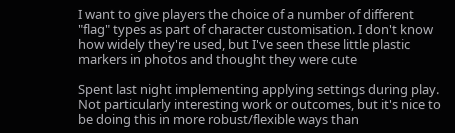I want to give players the choice of a number of different "flag" types as part of character customisation. I don't know how widely they're used, but I've seen these little plastic markers in photos and thought they were cute

Spent last night implementing applying settings during play. Not particularly interesting work or outcomes, but it's nice to be doing this in more robust/flexible ways than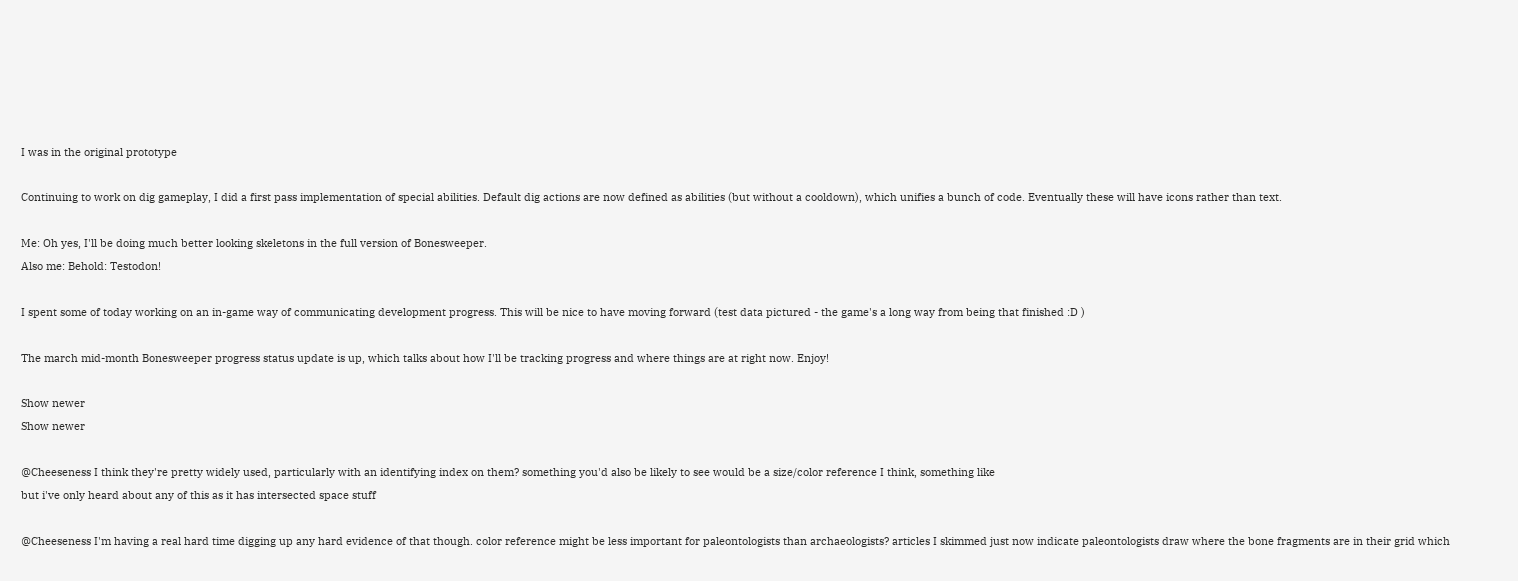I was in the original prototype

Continuing to work on dig gameplay, I did a first pass implementation of special abilities. Default dig actions are now defined as abilities (but without a cooldown), which unifies a bunch of code. Eventually these will have icons rather than text.

Me: Oh yes, I'll be doing much better looking skeletons in the full version of Bonesweeper.
Also me: Behold: Testodon!

I spent some of today working on an in-game way of communicating development progress. This will be nice to have moving forward (test data pictured - the game's a long way from being that finished :D )

The march mid-month Bonesweeper progress status update is up, which talks about how I'll be tracking progress and where things are at right now. Enjoy!

Show newer
Show newer

@Cheeseness I think they're pretty widely used, particularly with an identifying index on them? something you'd also be likely to see would be a size/color reference I think, something like
but i've only heard about any of this as it has intersected space stuff

@Cheeseness I'm having a real hard time digging up any hard evidence of that though. color reference might be less important for paleontologists than archaeologists? articles I skimmed just now indicate paleontologists draw where the bone fragments are in their grid which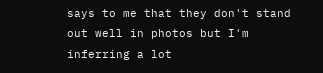says to me that they don't stand out well in photos but I'm inferring a lot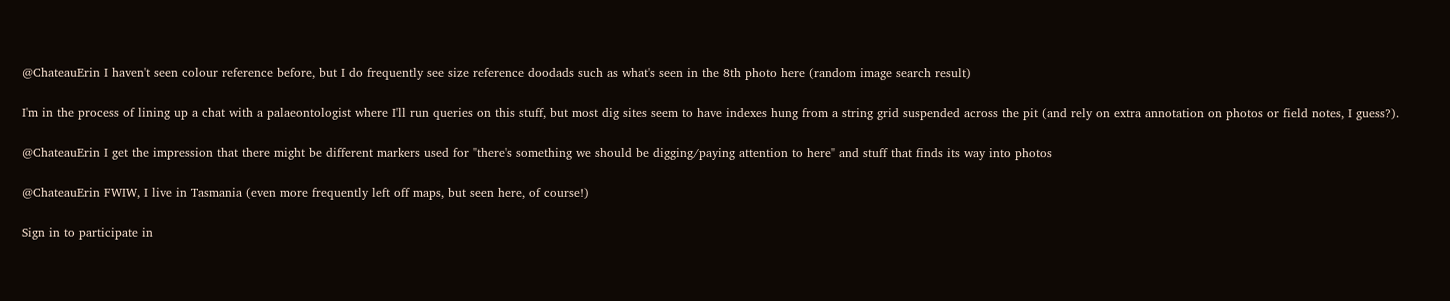@ChateauErin I haven't seen colour reference before, but I do frequently see size reference doodads such as what's seen in the 8th photo here (random image search result)

I'm in the process of lining up a chat with a palaeontologist where I'll run queries on this stuff, but most dig sites seem to have indexes hung from a string grid suspended across the pit (and rely on extra annotation on photos or field notes, I guess?).

@ChateauErin I get the impression that there might be different markers used for "there's something we should be digging/paying attention to here" and stuff that finds its way into photos

@ChateauErin FWIW, I live in Tasmania (even more frequently left off maps, but seen here, of course!)

Sign in to participate in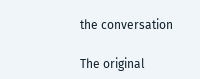the conversation

The original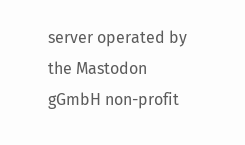server operated by the Mastodon gGmbH non-profit